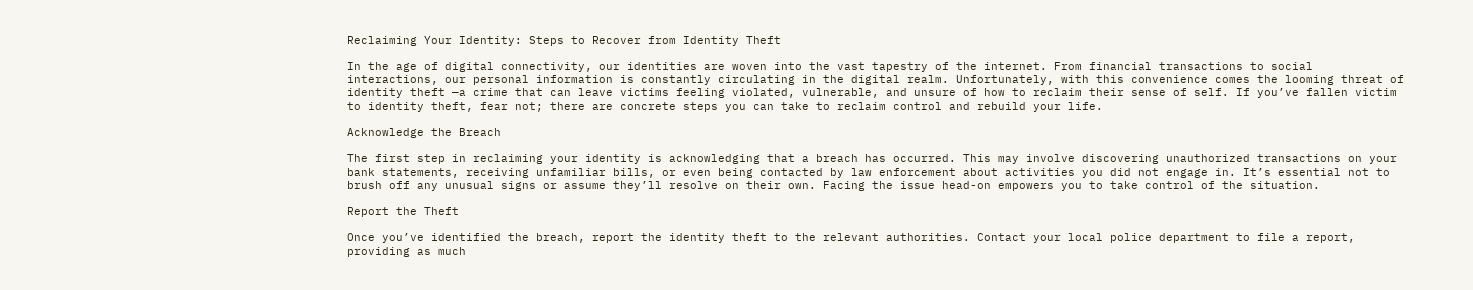Reclaiming Your Identity: Steps to Recover from Identity Theft

In the age of digital connectivity, our identities are woven into the vast tapestry of the internet. From financial transactions to social interactions, our personal information is constantly circulating in the digital realm. Unfortunately, with this convenience comes the looming threat of identity theft —a crime that can leave victims feeling violated, vulnerable, and unsure of how to reclaim their sense of self. If you’ve fallen victim to identity theft, fear not; there are concrete steps you can take to reclaim control and rebuild your life.

Acknowledge the Breach

The first step in reclaiming your identity is acknowledging that a breach has occurred. This may involve discovering unauthorized transactions on your bank statements, receiving unfamiliar bills, or even being contacted by law enforcement about activities you did not engage in. It’s essential not to brush off any unusual signs or assume they’ll resolve on their own. Facing the issue head-on empowers you to take control of the situation.

Report the Theft

Once you’ve identified the breach, report the identity theft to the relevant authorities. Contact your local police department to file a report, providing as much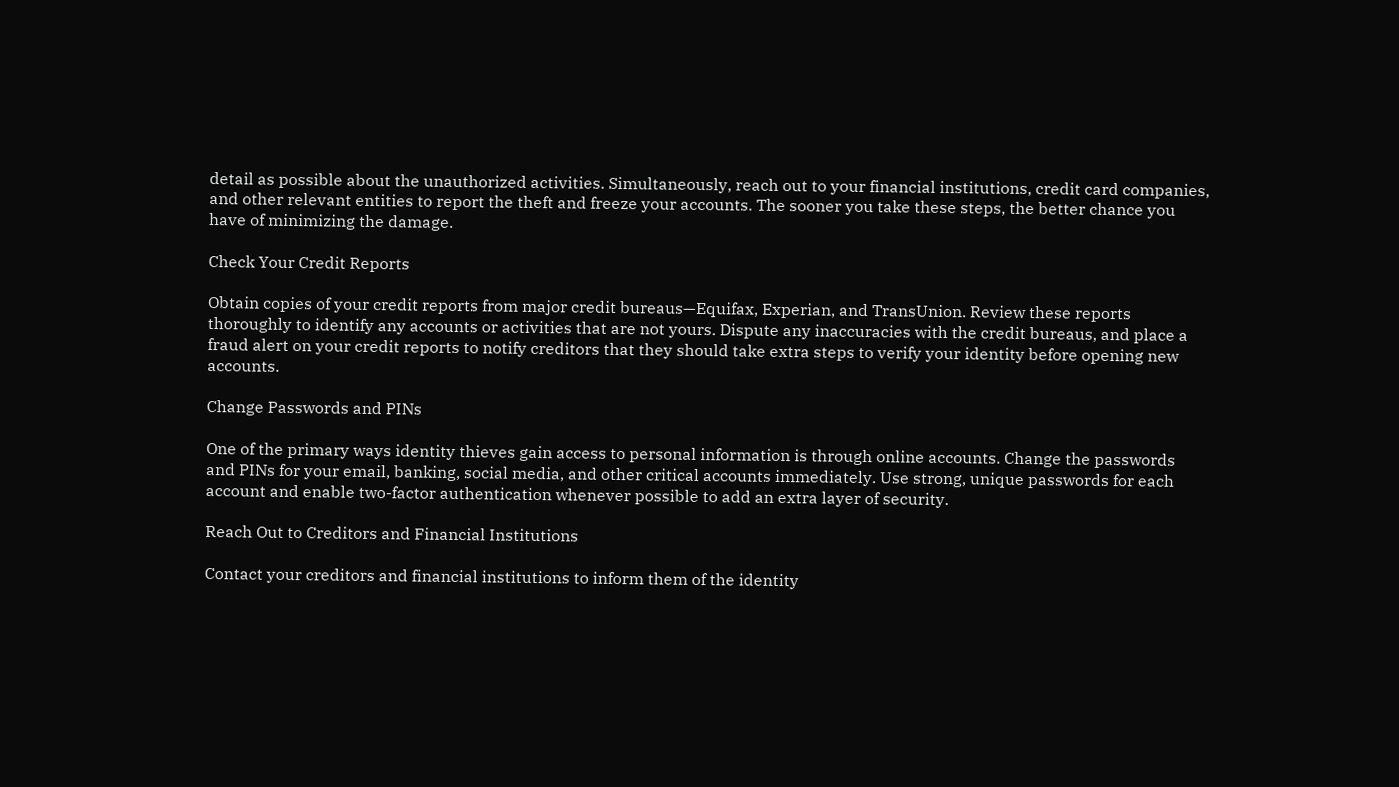detail as possible about the unauthorized activities. Simultaneously, reach out to your financial institutions, credit card companies, and other relevant entities to report the theft and freeze your accounts. The sooner you take these steps, the better chance you have of minimizing the damage.

Check Your Credit Reports

Obtain copies of your credit reports from major credit bureaus—Equifax, Experian, and TransUnion. Review these reports thoroughly to identify any accounts or activities that are not yours. Dispute any inaccuracies with the credit bureaus, and place a fraud alert on your credit reports to notify creditors that they should take extra steps to verify your identity before opening new accounts.

Change Passwords and PINs

One of the primary ways identity thieves gain access to personal information is through online accounts. Change the passwords and PINs for your email, banking, social media, and other critical accounts immediately. Use strong, unique passwords for each account and enable two-factor authentication whenever possible to add an extra layer of security.

Reach Out to Creditors and Financial Institutions

Contact your creditors and financial institutions to inform them of the identity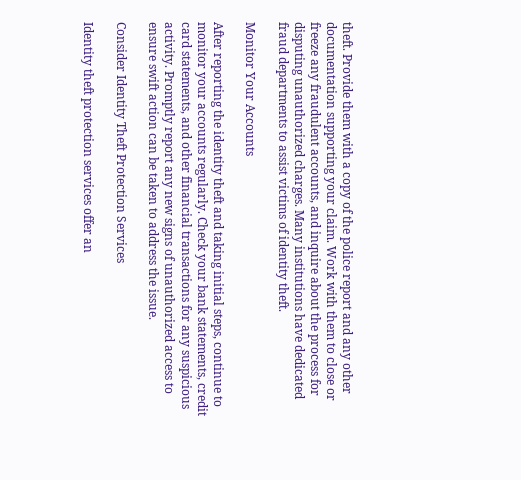theft. Provide them with a copy of the police report and any other documentation supporting your claim. Work with them to close or freeze any fraudulent accounts, and inquire about the process for disputing unauthorized charges. Many institutions have dedicated fraud departments to assist victims of identity theft.

Monitor Your Accounts

After reporting the identity theft and taking initial steps, continue to monitor your accounts regularly. Check your bank statements, credit card statements, and other financial transactions for any suspicious activity. Promptly report any new signs of unauthorized access to ensure swift action can be taken to address the issue.

Consider Identity Theft Protection Services

Identity theft protection services offer an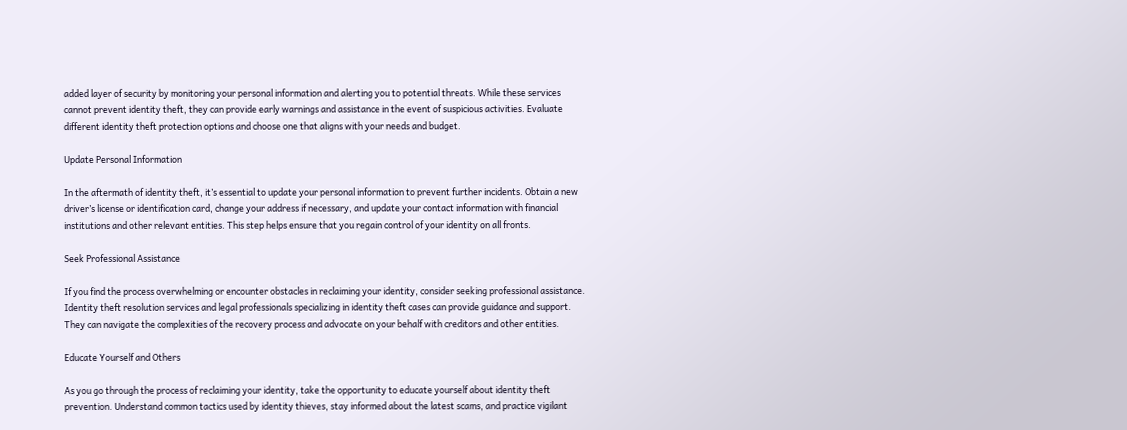added layer of security by monitoring your personal information and alerting you to potential threats. While these services cannot prevent identity theft, they can provide early warnings and assistance in the event of suspicious activities. Evaluate different identity theft protection options and choose one that aligns with your needs and budget.

Update Personal Information

In the aftermath of identity theft, it’s essential to update your personal information to prevent further incidents. Obtain a new driver’s license or identification card, change your address if necessary, and update your contact information with financial institutions and other relevant entities. This step helps ensure that you regain control of your identity on all fronts.

Seek Professional Assistance

If you find the process overwhelming or encounter obstacles in reclaiming your identity, consider seeking professional assistance. Identity theft resolution services and legal professionals specializing in identity theft cases can provide guidance and support. They can navigate the complexities of the recovery process and advocate on your behalf with creditors and other entities.

Educate Yourself and Others

As you go through the process of reclaiming your identity, take the opportunity to educate yourself about identity theft prevention. Understand common tactics used by identity thieves, stay informed about the latest scams, and practice vigilant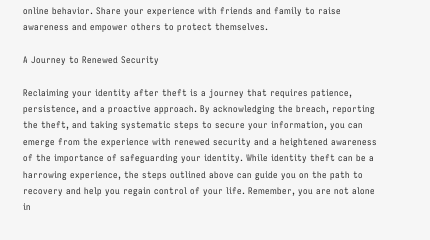online behavior. Share your experience with friends and family to raise awareness and empower others to protect themselves.

A Journey to Renewed Security

Reclaiming your identity after theft is a journey that requires patience, persistence, and a proactive approach. By acknowledging the breach, reporting the theft, and taking systematic steps to secure your information, you can emerge from the experience with renewed security and a heightened awareness of the importance of safeguarding your identity. While identity theft can be a harrowing experience, the steps outlined above can guide you on the path to recovery and help you regain control of your life. Remember, you are not alone in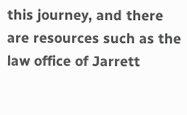this journey, and there are resources such as the law office of Jarrett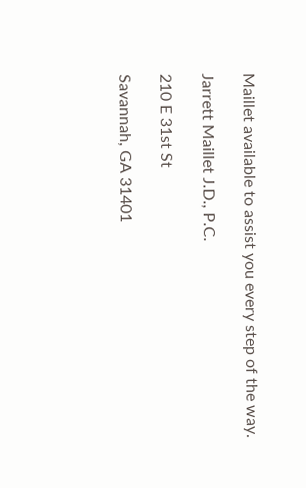Maillet available to assist you every step of the way.

Jarrett Maillet J.D., P.C.

210 E 31st St

Savannah, GA 31401